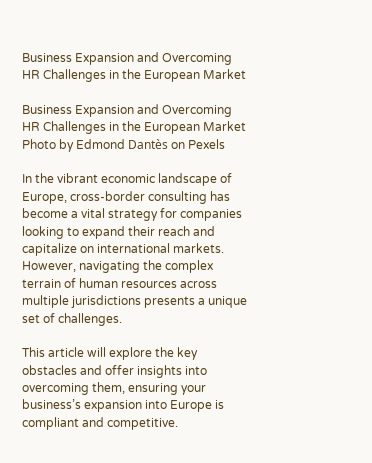Business Expansion and Overcoming HR Challenges in the European Market

Business Expansion and Overcoming HR Challenges in the European Market
Photo by Edmond Dantès on Pexels

In the vibrant economic landscape of Europe, cross-border consulting has become a vital strategy for companies looking to expand their reach and capitalize on international markets. However, navigating the complex terrain of human resources across multiple jurisdictions presents a unique set of challenges.

This article will explore the key obstacles and offer insights into overcoming them, ensuring your business’s expansion into Europe is compliant and competitive.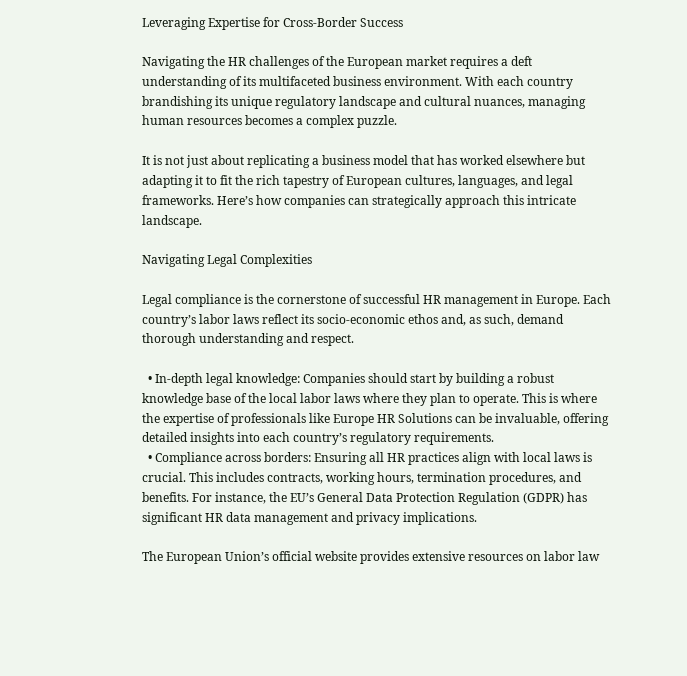Leveraging Expertise for Cross-Border Success

Navigating the HR challenges of the European market requires a deft understanding of its multifaceted business environment. With each country brandishing its unique regulatory landscape and cultural nuances, managing human resources becomes a complex puzzle.

It is not just about replicating a business model that has worked elsewhere but adapting it to fit the rich tapestry of European cultures, languages, and legal frameworks. Here’s how companies can strategically approach this intricate landscape.

Navigating Legal Complexities

Legal compliance is the cornerstone of successful HR management in Europe. Each country’s labor laws reflect its socio-economic ethos and, as such, demand thorough understanding and respect.

  • In-depth legal knowledge: Companies should start by building a robust knowledge base of the local labor laws where they plan to operate. This is where the expertise of professionals like Europe HR Solutions can be invaluable, offering detailed insights into each country’s regulatory requirements.
  • Compliance across borders: Ensuring all HR practices align with local laws is crucial. This includes contracts, working hours, termination procedures, and benefits. For instance, the EU’s General Data Protection Regulation (GDPR) has significant HR data management and privacy implications.

The European Union’s official website provides extensive resources on labor law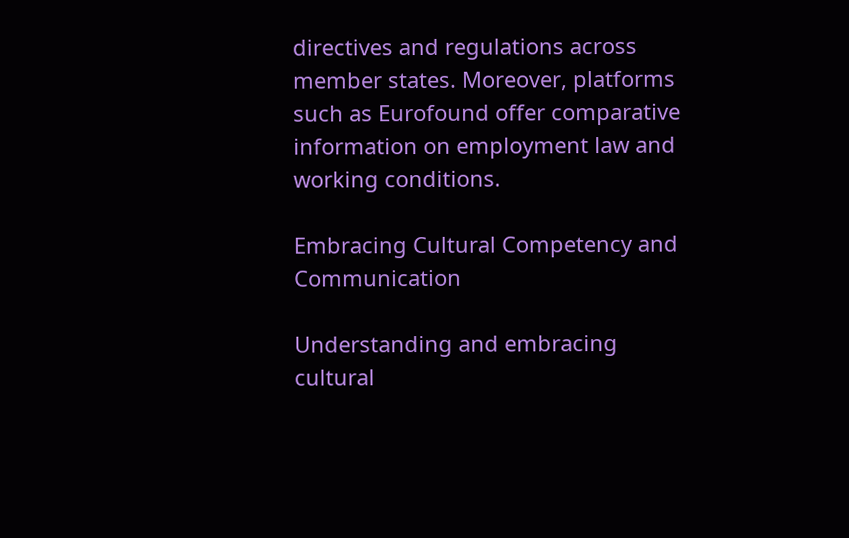directives and regulations across member states. Moreover, platforms such as Eurofound offer comparative information on employment law and working conditions.

Embracing Cultural Competency and Communication

Understanding and embracing cultural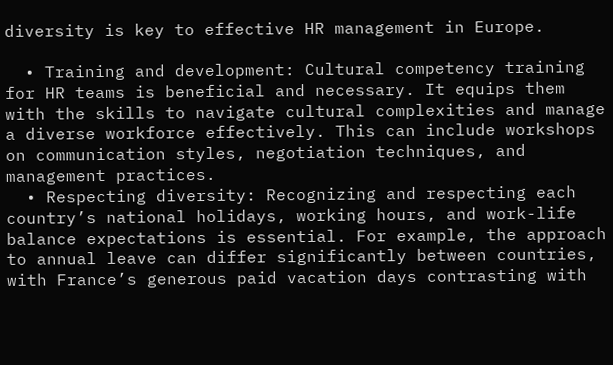diversity is key to effective HR management in Europe.

  • Training and development: Cultural competency training for HR teams is beneficial and necessary. It equips them with the skills to navigate cultural complexities and manage a diverse workforce effectively. This can include workshops on communication styles, negotiation techniques, and management practices.
  • Respecting diversity: Recognizing and respecting each country’s national holidays, working hours, and work-life balance expectations is essential. For example, the approach to annual leave can differ significantly between countries, with France’s generous paid vacation days contrasting with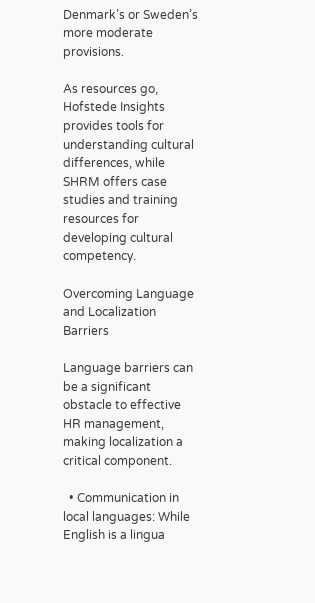Denmark’s or Sweden’s more moderate provisions.

As resources go, Hofstede Insights provides tools for understanding cultural differences, while SHRM offers case studies and training resources for developing cultural competency.

Overcoming Language and Localization Barriers

Language barriers can be a significant obstacle to effective HR management, making localization a critical component.

  • Communication in local languages: While English is a lingua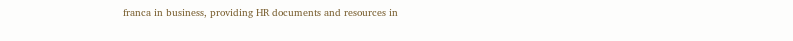franca in business, providing HR documents and resources in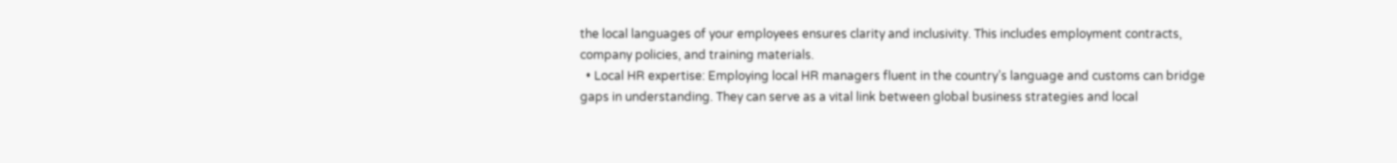the local languages of your employees ensures clarity and inclusivity. This includes employment contracts, company policies, and training materials.
  • Local HR expertise: Employing local HR managers fluent in the country’s language and customs can bridge gaps in understanding. They can serve as a vital link between global business strategies and local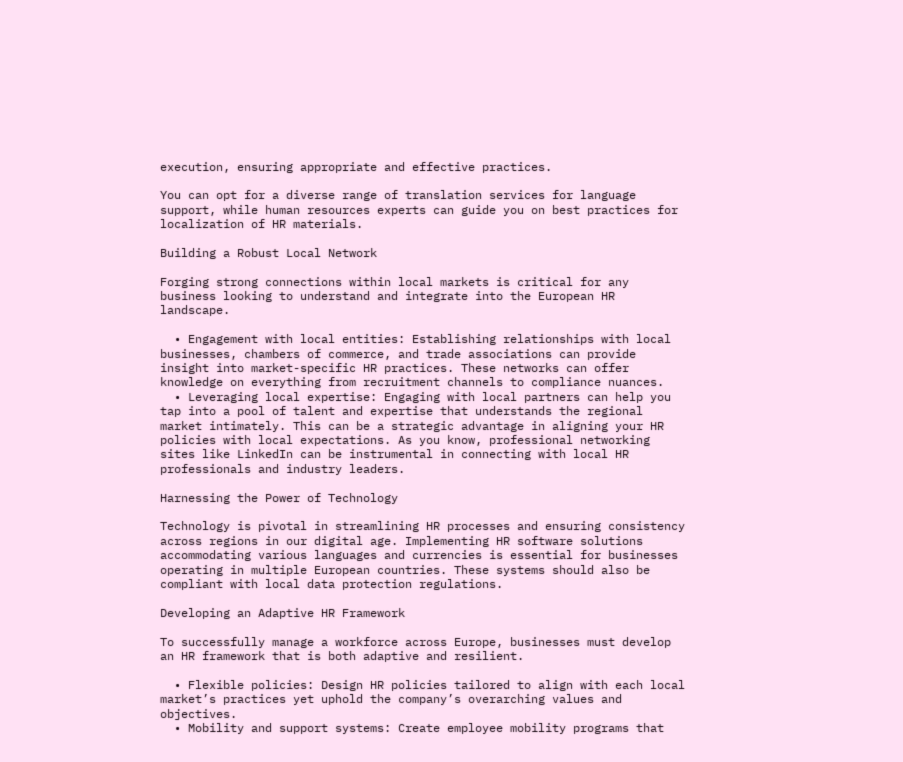execution, ensuring appropriate and effective practices.

You can opt for a diverse range of translation services for language support, while human resources experts can guide you on best practices for localization of HR materials.

Building a Robust Local Network

Forging strong connections within local markets is critical for any business looking to understand and integrate into the European HR landscape.

  • Engagement with local entities: Establishing relationships with local businesses, chambers of commerce, and trade associations can provide insight into market-specific HR practices. These networks can offer knowledge on everything from recruitment channels to compliance nuances.
  • Leveraging local expertise: Engaging with local partners can help you tap into a pool of talent and expertise that understands the regional market intimately. This can be a strategic advantage in aligning your HR policies with local expectations. As you know, professional networking sites like LinkedIn can be instrumental in connecting with local HR professionals and industry leaders.

Harnessing the Power of Technology

Technology is pivotal in streamlining HR processes and ensuring consistency across regions in our digital age. Implementing HR software solutions accommodating various languages and currencies is essential for businesses operating in multiple European countries. These systems should also be compliant with local data protection regulations.

Developing an Adaptive HR Framework

To successfully manage a workforce across Europe, businesses must develop an HR framework that is both adaptive and resilient.

  • Flexible policies: Design HR policies tailored to align with each local market’s practices yet uphold the company’s overarching values and objectives.
  • Mobility and support systems: Create employee mobility programs that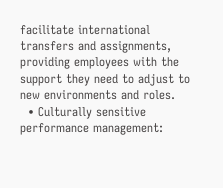facilitate international transfers and assignments, providing employees with the support they need to adjust to new environments and roles.
  • Culturally sensitive performance management: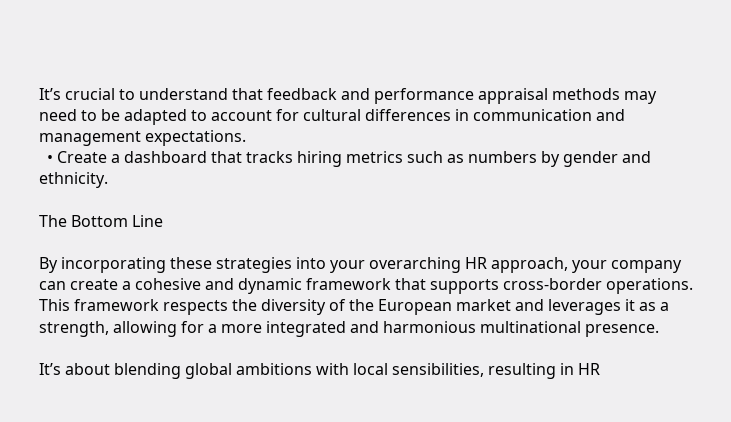It’s crucial to understand that feedback and performance appraisal methods may need to be adapted to account for cultural differences in communication and management expectations.
  • Create a dashboard that tracks hiring metrics such as numbers by gender and ethnicity.

The Bottom Line

By incorporating these strategies into your overarching HR approach, your company can create a cohesive and dynamic framework that supports cross-border operations. This framework respects the diversity of the European market and leverages it as a strength, allowing for a more integrated and harmonious multinational presence.

It’s about blending global ambitions with local sensibilities, resulting in HR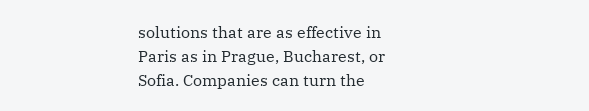solutions that are as effective in Paris as in Prague, Bucharest, or Sofia. Companies can turn the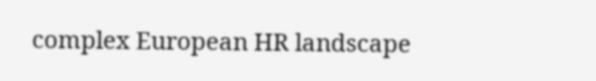complex European HR landscape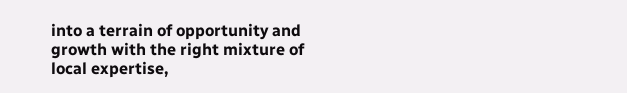into a terrain of opportunity and growth with the right mixture of local expertise,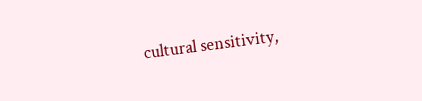cultural sensitivity,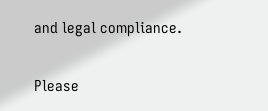and legal compliance.


Please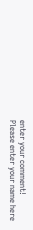enter your comment!
Please enter your name here